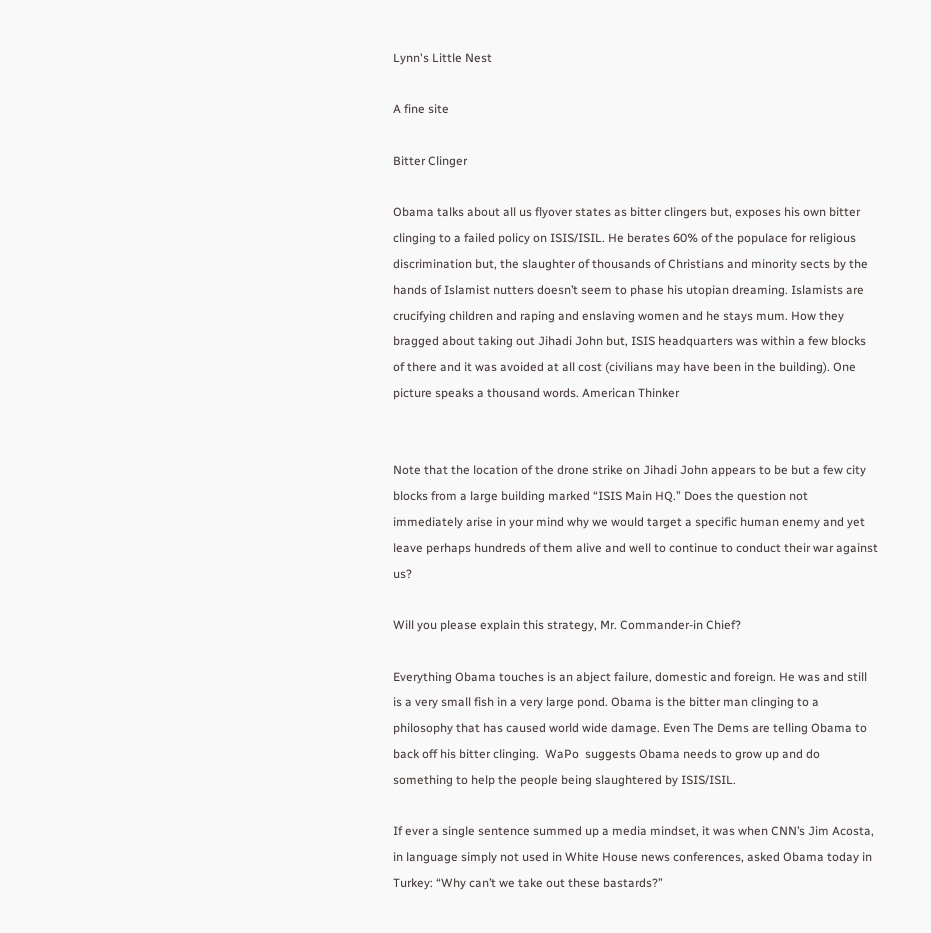Lynn's Little Nest

A fine site

Bitter Clinger

Obama talks about all us flyover states as bitter clingers but, exposes his own bitter clinging to a failed policy on ISIS/ISIL. He berates 60% of the populace for religious discrimination but, the slaughter of thousands of Christians and minority sects by the hands of Islamist nutters doesn’t seem to phase his utopian dreaming. Islamists are crucifying children and raping and enslaving women and he stays mum. How they bragged about taking out Jihadi John but, ISIS headquarters was within a few blocks of there and it was avoided at all cost (civilians may have been in the building). One picture speaks a thousand words. American Thinker


Note that the location of the drone strike on Jihadi John appears to be but a few city blocks from a large building marked “ISIS Main HQ.” Does the question not immediately arise in your mind why we would target a specific human enemy and yet leave perhaps hundreds of them alive and well to continue to conduct their war against us?

Will you please explain this strategy, Mr. Commander-in Chief?

Everything Obama touches is an abject failure, domestic and foreign. He was and still is a very small fish in a very large pond. Obama is the bitter man clinging to a philosophy that has caused world wide damage. Even The Dems are telling Obama to back off his bitter clinging.  WaPo  suggests Obama needs to grow up and do something to help the people being slaughtered by ISIS/ISIL.

If ever a single sentence summed up a media mindset, it was when CNN’s Jim Acosta, in language simply not used in White House news conferences, asked Obama today in Turkey: “Why can’t we take out these bastards?”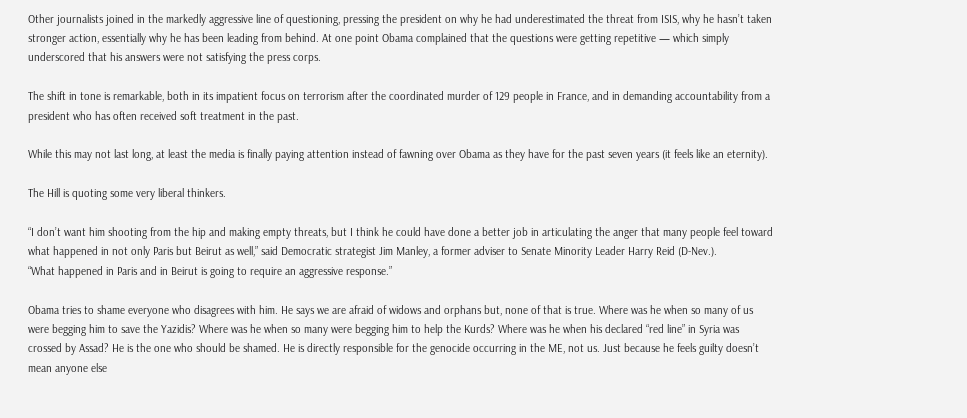Other journalists joined in the markedly aggressive line of questioning, pressing the president on why he had underestimated the threat from ISIS, why he hasn’t taken stronger action, essentially why he has been leading from behind. At one point Obama complained that the questions were getting repetitive — which simply underscored that his answers were not satisfying the press corps.

The shift in tone is remarkable, both in its impatient focus on terrorism after the coordinated murder of 129 people in France, and in demanding accountability from a president who has often received soft treatment in the past.

While this may not last long, at least the media is finally paying attention instead of fawning over Obama as they have for the past seven years (it feels like an eternity).

The Hill is quoting some very liberal thinkers.

“I don’t want him shooting from the hip and making empty threats, but I think he could have done a better job in articulating the anger that many people feel toward what happened in not only Paris but Beirut as well,” said Democratic strategist Jim Manley, a former adviser to Senate Minority Leader Harry Reid (D-Nev.).
“What happened in Paris and in Beirut is going to require an aggressive response.”

Obama tries to shame everyone who disagrees with him. He says we are afraid of widows and orphans but, none of that is true. Where was he when so many of us were begging him to save the Yazidis? Where was he when so many were begging him to help the Kurds? Where was he when his declared “red line” in Syria was crossed by Assad? He is the one who should be shamed. He is directly responsible for the genocide occurring in the ME, not us. Just because he feels guilty doesn’t mean anyone else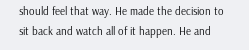should feel that way. He made the decision to sit back and watch all of it happen. He and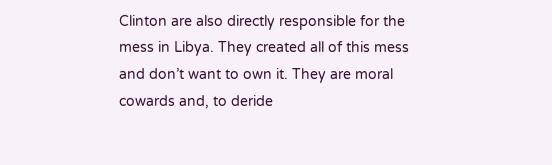Clinton are also directly responsible for the mess in Libya. They created all of this mess and don’t want to own it. They are moral cowards and, to deride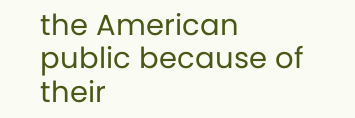the American public because of their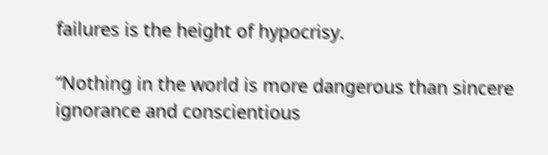failures is the height of hypocrisy.

“Nothing in the world is more dangerous than sincere ignorance and conscientious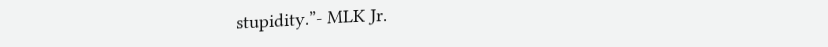stupidity.”- MLK Jr.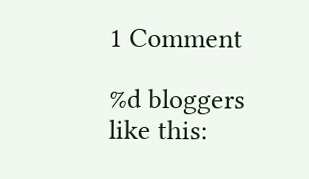1 Comment

%d bloggers like this: